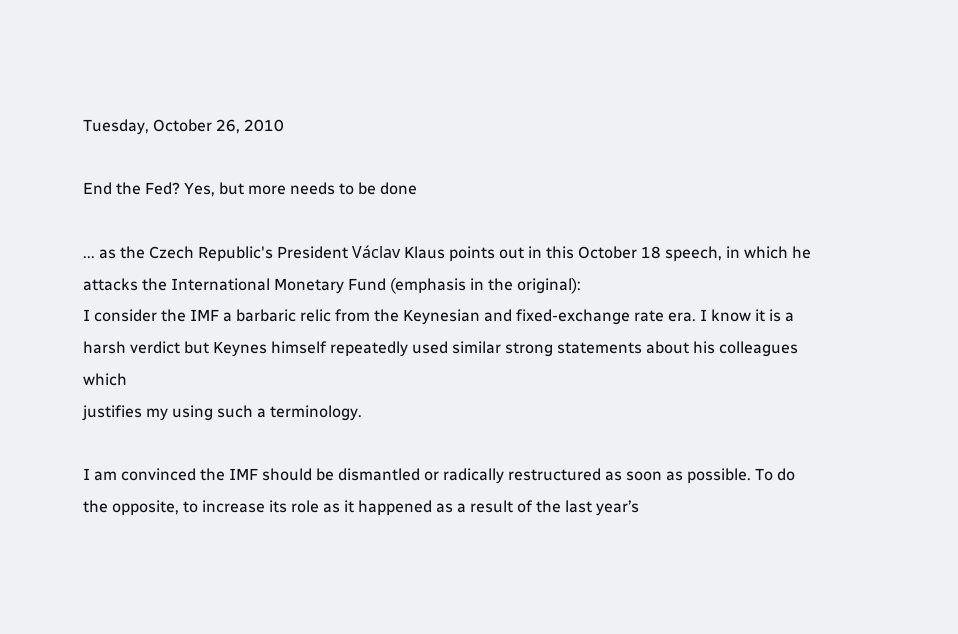Tuesday, October 26, 2010

End the Fed? Yes, but more needs to be done

... as the Czech Republic's President Václav Klaus points out in this October 18 speech, in which he attacks the International Monetary Fund (emphasis in the original):
I consider the IMF a barbaric relic from the Keynesian and fixed-exchange rate era. I know it is a harsh verdict but Keynes himself repeatedly used similar strong statements about his colleagues which
justifies my using such a terminology.

I am convinced the IMF should be dismantled or radically restructured as soon as possible. To do the opposite, to increase its role as it happened as a result of the last year’s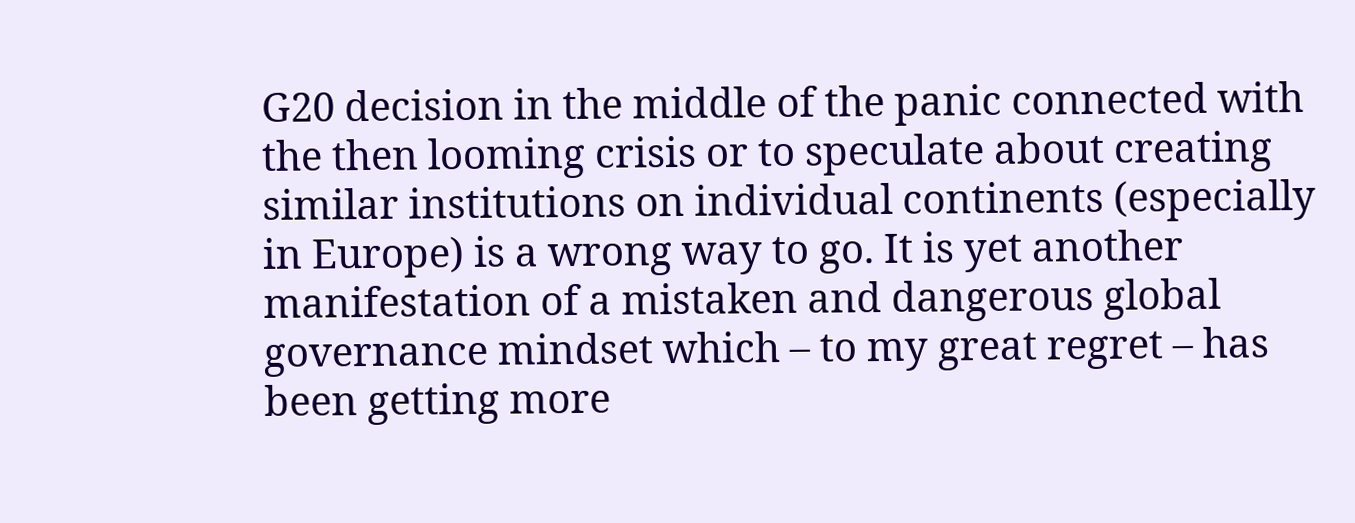G20 decision in the middle of the panic connected with the then looming crisis or to speculate about creating similar institutions on individual continents (especially in Europe) is a wrong way to go. It is yet another manifestation of a mistaken and dangerous global governance mindset which – to my great regret – has been getting more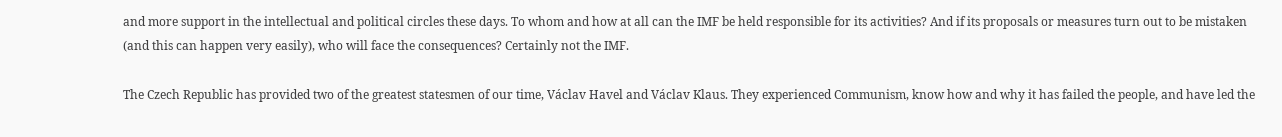and more support in the intellectual and political circles these days. To whom and how at all can the IMF be held responsible for its activities? And if its proposals or measures turn out to be mistaken (and this can happen very easily), who will face the consequences? Certainly not the IMF.

The Czech Republic has provided two of the greatest statesmen of our time, Václav Havel and Václav Klaus. They experienced Communism, know how and why it has failed the people, and have led the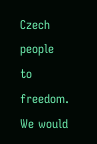Czech people to freedom. We would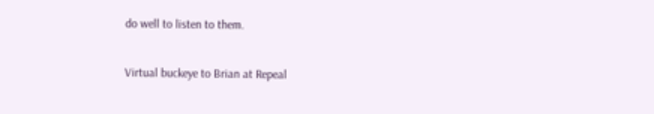do well to listen to them.

Virtual buckeye to Brian at Repeal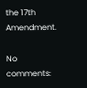the 17th Amendment.

No comments: